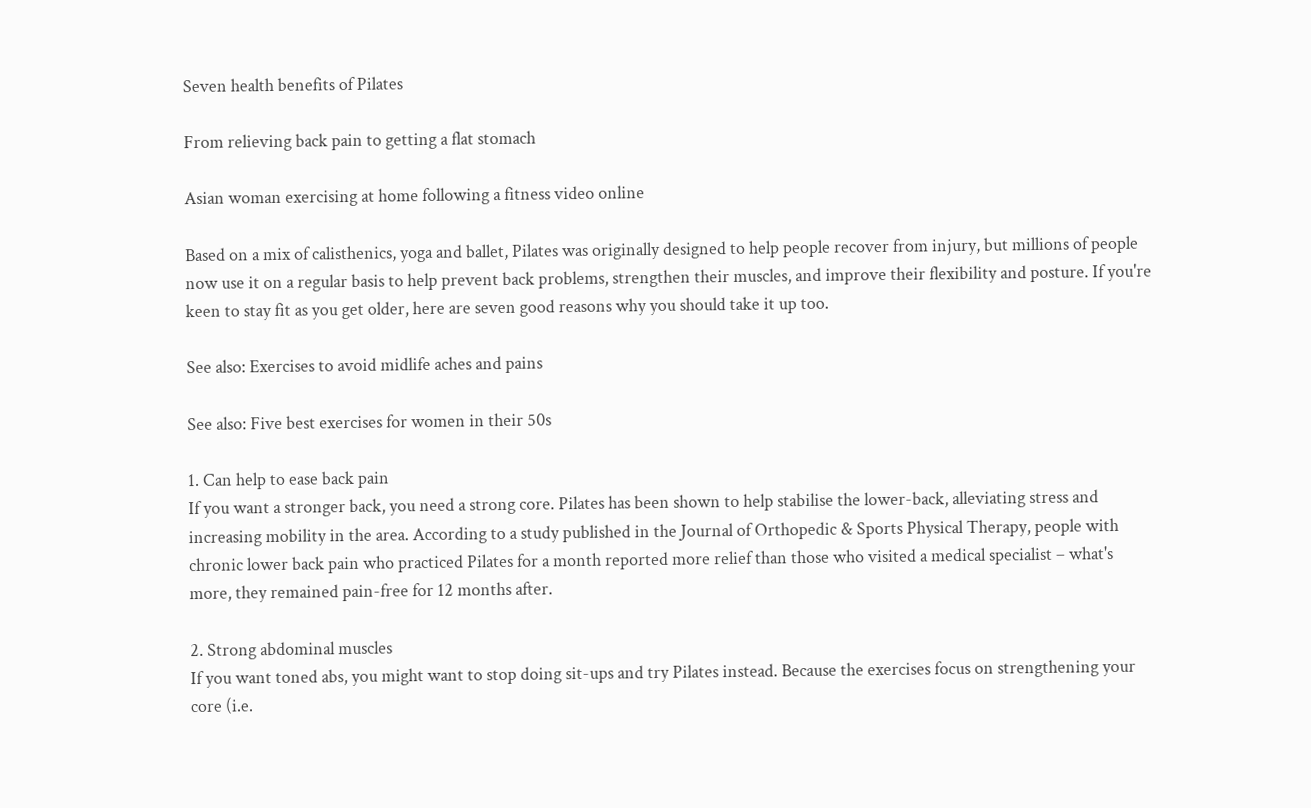Seven health benefits of Pilates

From relieving back pain to getting a flat stomach

Asian woman exercising at home following a fitness video online

Based on a mix of calisthenics, yoga and ballet, Pilates was originally designed to help people recover from injury, but millions of people now use it on a regular basis to help prevent back problems, strengthen their muscles, and improve their flexibility and posture. If you're keen to stay fit as you get older, here are seven good reasons why you should take it up too.

See also: Exercises to avoid midlife aches and pains

See also: Five best exercises for women in their 50s

1. Can help to ease back pain
If you want a stronger back, you need a strong core. Pilates has been shown to help stabilise the lower-back, alleviating stress and increasing mobility in the area. According to a study published in the Journal of Orthopedic & Sports Physical Therapy, people with chronic lower back pain who practiced Pilates for a month reported more relief than those who visited a medical specialist – what's more, they remained pain-free for 12 months after.

2. Strong abdominal muscles
If you want toned abs, you might want to stop doing sit-ups and try Pilates instead. Because the exercises focus on strengthening your core (i.e.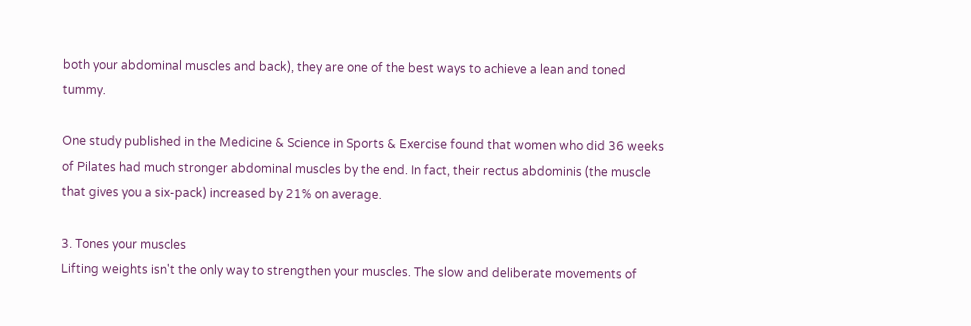both your abdominal muscles and back), they are one of the best ways to achieve a lean and toned tummy.

One study published in the Medicine & Science in Sports & Exercise found that women who did 36 weeks of Pilates had much stronger abdominal muscles by the end. In fact, their rectus abdominis (the muscle that gives you a six-pack) increased by 21% on average.

3. Tones your muscles
Lifting weights isn't the only way to strengthen your muscles. The slow and deliberate movements of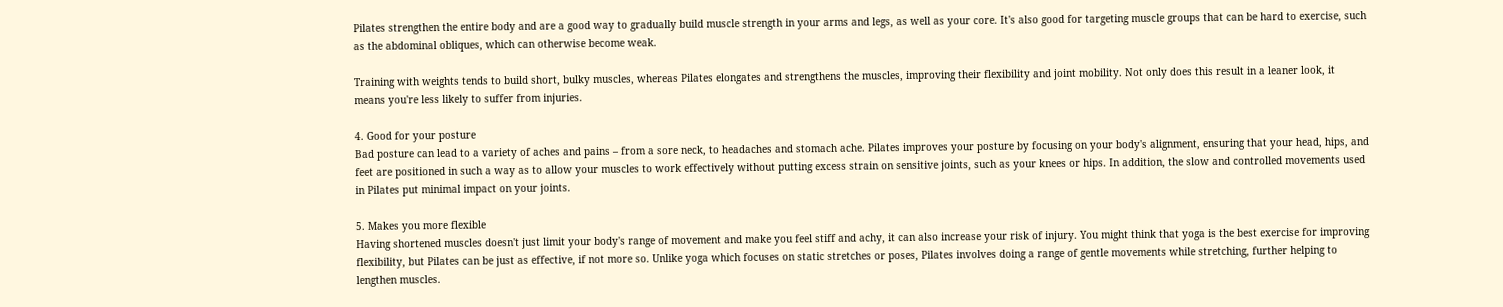Pilates strengthen the entire body and are a good way to gradually build muscle strength in your arms and legs, as well as your core. It's also good for targeting muscle groups that can be hard to exercise, such as the abdominal obliques, which can otherwise become weak.

Training with weights tends to build short, bulky muscles, whereas Pilates elongates and strengthens the muscles, improving their flexibility and joint mobility. Not only does this result in a leaner look, it means you're less likely to suffer from injuries.

4. Good for your posture
Bad posture can lead to a variety of aches and pains – from a sore neck, to headaches and stomach ache. Pilates improves your posture by focusing on your body's alignment, ensuring that your head, hips, and feet are positioned in such a way as to allow your muscles to work effectively without putting excess strain on sensitive joints, such as your knees or hips. In addition, the slow and controlled movements used in Pilates put minimal impact on your joints.

5. Makes you more flexible
Having shortened muscles doesn't just limit your body's range of movement and make you feel stiff and achy, it can also increase your risk of injury. You might think that yoga is the best exercise for improving flexibility, but Pilates can be just as effective, if not more so. Unlike yoga which focuses on static stretches or poses, Pilates involves doing a range of gentle movements while stretching, further helping to lengthen muscles.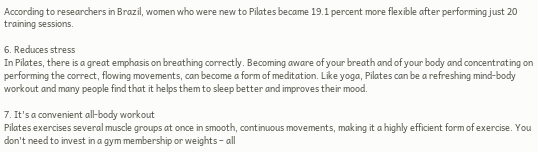According to researchers in Brazil, women who were new to Pilates became 19.1 percent more flexible after performing just 20 training sessions.

6. Reduces stress
In Pilates, there is a great emphasis on breathing correctly. Becoming aware of your breath and of your body and concentrating on performing the correct, flowing movements, can become a form of meditation. Like yoga, Pilates can be a refreshing mind-body workout and many people find that it helps them to sleep better and improves their mood.

7. It's a convenient all-body workout
Pilates exercises several muscle groups at once in smooth, continuous movements, making it a highly efficient form of exercise. You don't need to invest in a gym membership or weights – all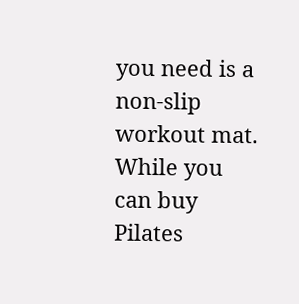you need is a non-slip workout mat. While you can buy Pilates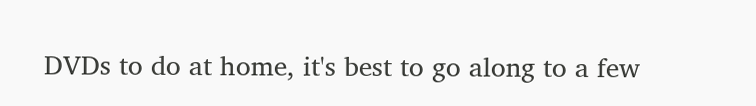DVDs to do at home, it's best to go along to a few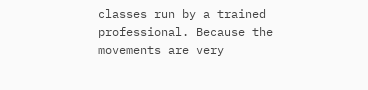classes run by a trained professional. Because the movements are very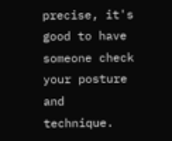precise, it's good to have someone check your posture and technique.